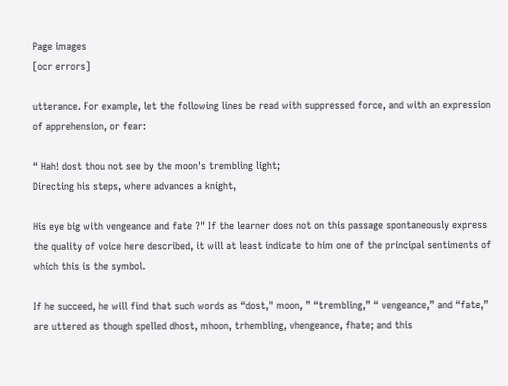Page images
[ocr errors]

utterance. For example, let the following lines be read with suppressed force, and with an expression of apprehension, or fear:

“ Hah! dost thou not see by the moon's trembling light;
Directing his steps, where advances a knight,

His eye big with vengeance and fate ?" If the learner does not on this passage spontaneously express the quality of voice here described, it will at least indicate to him one of the principal sentiments of which this is the symbol.

If he succeed, he will find that such words as “dost," moon, ” “trembling,” “ vengeance,” and “fate,” are uttered as though spelled dhost, mhoon, trhembling, vhengeance, fhate; and this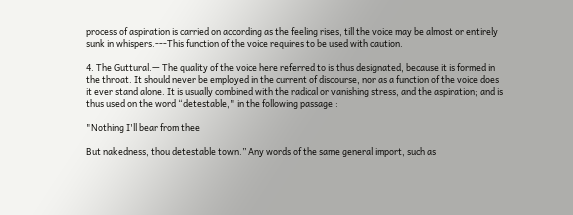process of aspiration is carried on according as the feeling rises, till the voice may be almost or entirely sunk in whispers.---This function of the voice requires to be used with caution.

4. The Guttural.— The quality of the voice here referred to is thus designated, because it is formed in the throat. It should never be employed in the current of discourse, nor as a function of the voice does it ever stand alone. It is usually combined with the radical or vanishing stress, and the aspiration; and is thus used on the word “detestable," in the following passage :

"Nothing I'll bear from thee

But nakedness, thou detestable town.” Any words of the same general import, such as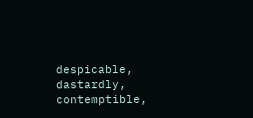despicable, dastardly, contemptible,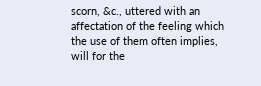scorn, &c., uttered with an affectation of the feeling which the use of them often implies, will for the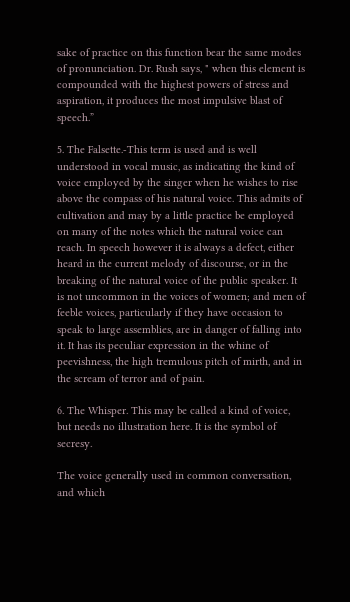sake of practice on this function bear the same modes of pronunciation. Dr. Rush says, " when this element is compounded with the highest powers of stress and aspiration, it produces the most impulsive blast of speech.”

5. The Falsette.-This term is used and is well understood in vocal music, as indicating the kind of voice employed by the singer when he wishes to rise above the compass of his natural voice. This admits of cultivation and may by a little practice be employed on many of the notes which the natural voice can reach. In speech however it is always a defect, either heard in the current melody of discourse, or in the breaking of the natural voice of the public speaker. It is not uncommon in the voices of women; and men of feeble voices, particularly if they have occasion to speak to large assemblies, are in danger of falling into it. It has its peculiar expression in the whine of peevishness, the high tremulous pitch of mirth, and in the scream of terror and of pain.

6. The Whisper. This may be called a kind of voice, but needs no illustration here. It is the symbol of secresy.

The voice generally used in common conversation, and which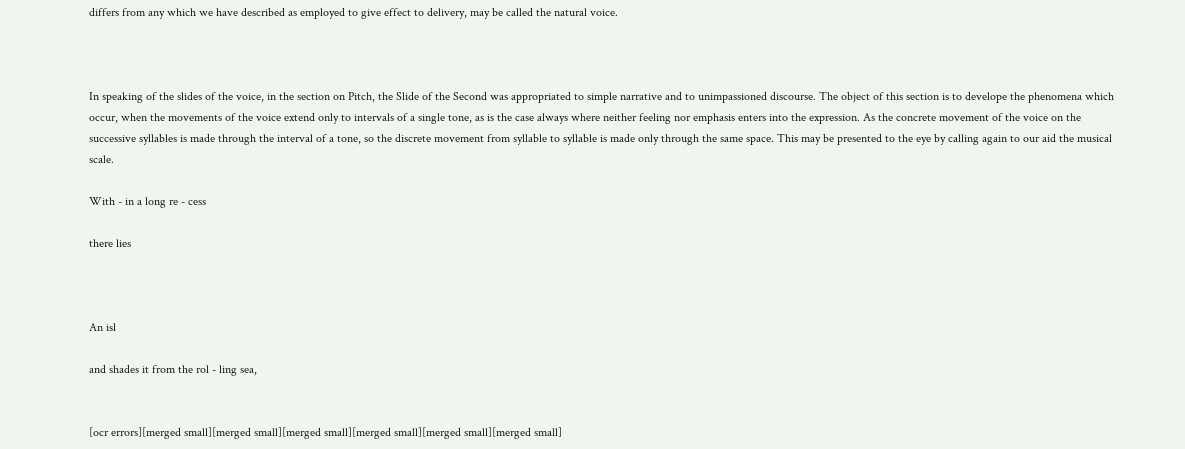differs from any which we have described as employed to give effect to delivery, may be called the natural voice.



In speaking of the slides of the voice, in the section on Pitch, the Slide of the Second was appropriated to simple narrative and to unimpassioned discourse. The object of this section is to develope the phenomena which occur, when the movements of the voice extend only to intervals of a single tone, as is the case always where neither feeling nor emphasis enters into the expression. As the concrete movement of the voice on the successive syllables is made through the interval of a tone, so the discrete movement from syllable to syllable is made only through the same space. This may be presented to the eye by calling again to our aid the musical scale.

With - in a long re - cess

there lies



An isl

and shades it from the rol - ling sea,


[ocr errors][merged small][merged small][merged small][merged small][merged small][merged small]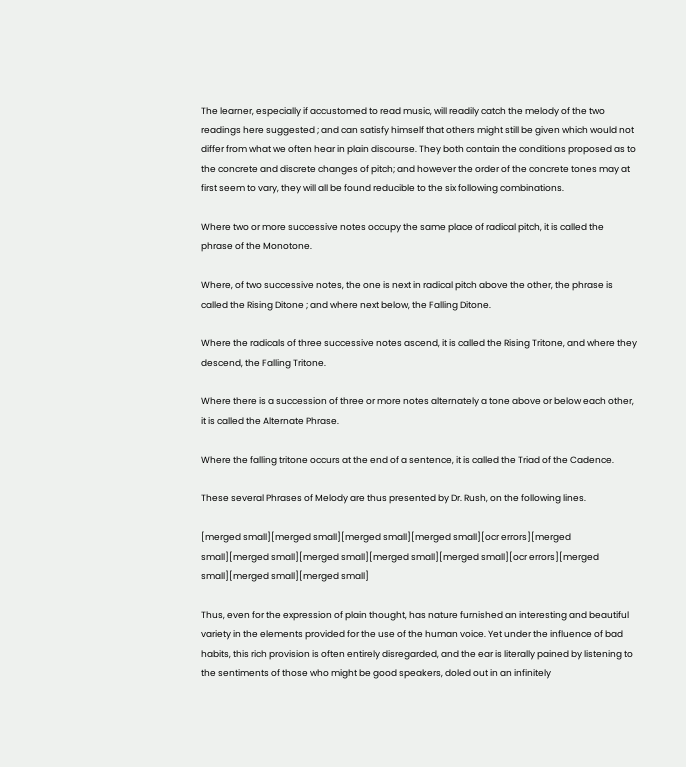The learner, especially if accustomed to read music, will readily catch the melody of the two readings here suggested ; and can satisfy himself that others might still be given which would not differ from what we often hear in plain discourse. They both contain the conditions proposed as to the concrete and discrete changes of pitch; and however the order of the concrete tones may at first seem to vary, they will all be found reducible to the six following combinations.

Where two or more successive notes occupy the same place of radical pitch, it is called the phrase of the Monotone.

Where, of two successive notes, the one is next in radical pitch above the other, the phrase is called the Rising Ditone ; and where next below, the Falling Ditone.

Where the radicals of three successive notes ascend, it is called the Rising Tritone, and where they descend, the Falling Tritone.

Where there is a succession of three or more notes alternately a tone above or below each other, it is called the Alternate Phrase.

Where the falling tritone occurs at the end of a sentence, it is called the Triad of the Cadence.

These several Phrases of Melody are thus presented by Dr. Rush, on the following lines.

[merged small][merged small][merged small][merged small][ocr errors][merged small][merged small][merged small][merged small][merged small][ocr errors][merged small][merged small][merged small]

Thus, even for the expression of plain thought, has nature furnished an interesting and beautiful variety in the elements provided for the use of the human voice. Yet under the influence of bad habits, this rich provision is often entirely disregarded, and the ear is literally pained by listening to the sentiments of those who might be good speakers, doled out in an infinitely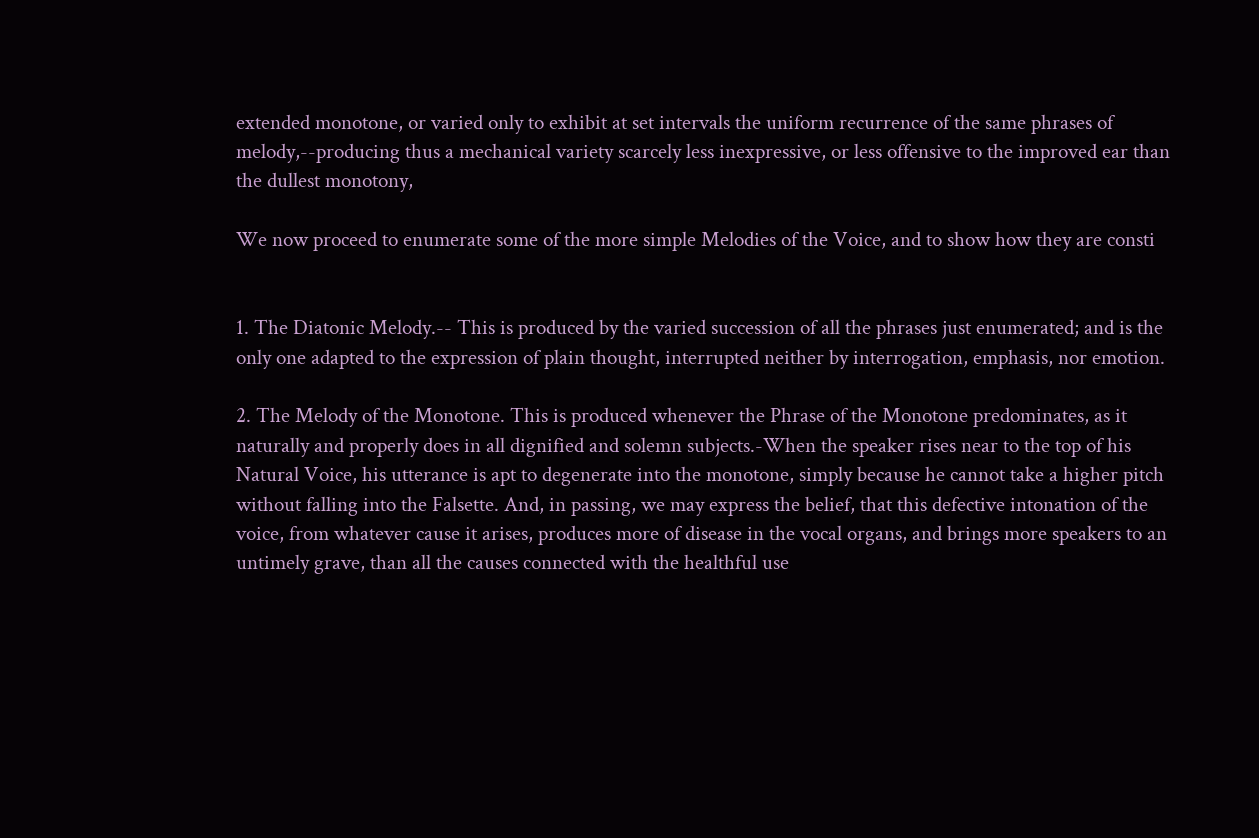extended monotone, or varied only to exhibit at set intervals the uniform recurrence of the same phrases of melody,--producing thus a mechanical variety scarcely less inexpressive, or less offensive to the improved ear than the dullest monotony,

We now proceed to enumerate some of the more simple Melodies of the Voice, and to show how they are consti


1. The Diatonic Melody.-- This is produced by the varied succession of all the phrases just enumerated; and is the only one adapted to the expression of plain thought, interrupted neither by interrogation, emphasis, nor emotion.

2. The Melody of the Monotone. This is produced whenever the Phrase of the Monotone predominates, as it naturally and properly does in all dignified and solemn subjects.-When the speaker rises near to the top of his Natural Voice, his utterance is apt to degenerate into the monotone, simply because he cannot take a higher pitch without falling into the Falsette. And, in passing, we may express the belief, that this defective intonation of the voice, from whatever cause it arises, produces more of disease in the vocal organs, and brings more speakers to an untimely grave, than all the causes connected with the healthful use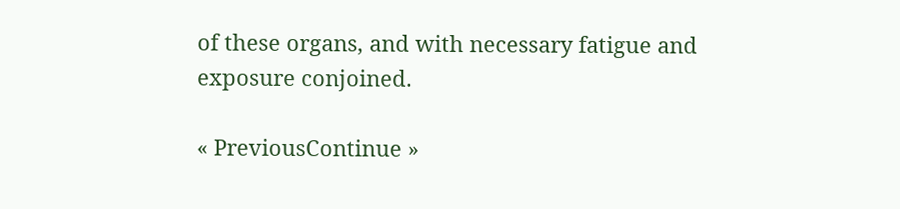of these organs, and with necessary fatigue and exposure conjoined.

« PreviousContinue »